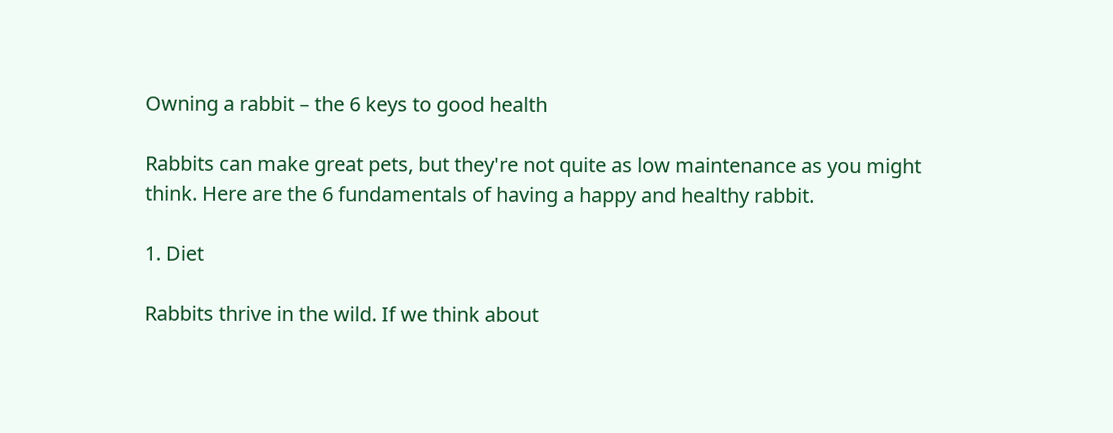Owning a rabbit – the 6 keys to good health

Rabbits can make great pets, but they're not quite as low maintenance as you might think. Here are the 6 fundamentals of having a happy and healthy rabbit.

1. Diet

Rabbits thrive in the wild. If we think about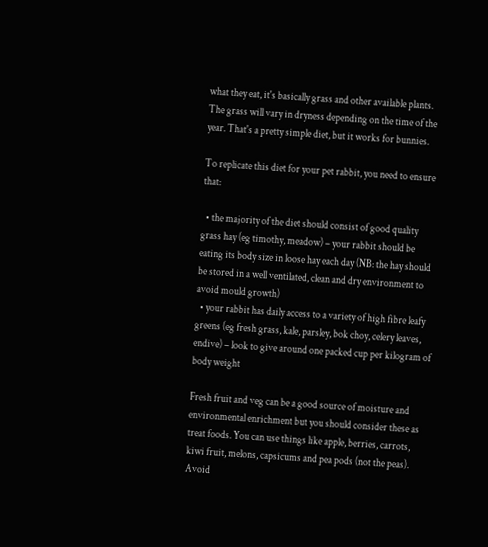what they eat, it's basically grass and other available plants. The grass will vary in dryness depending on the time of the year. That's a pretty simple diet, but it works for bunnies.

To replicate this diet for your pet rabbit, you need to ensure that:

  • the majority of the diet should consist of good quality grass hay (eg timothy, meadow) – your rabbit should be eating its body size in loose hay each day (NB: the hay should be stored in a well ventilated, clean and dry environment to avoid mould growth)
  • your rabbit has daily access to a variety of high fibre leafy greens (eg fresh grass, kale, parsley, bok choy, celery leaves, endive) – look to give around one packed cup per kilogram of body weight

Fresh fruit and veg can be a good source of moisture and environmental enrichment but you should consider these as treat foods. You can use things like apple, berries, carrots, kiwi fruit, melons, capsicums and pea pods (not the peas). Avoid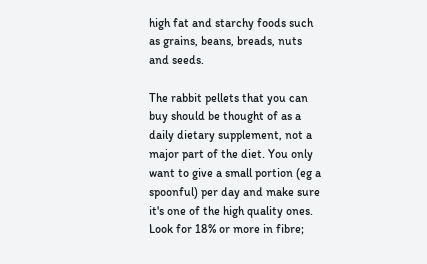high fat and starchy foods such as grains, beans, breads, nuts and seeds.

The rabbit pellets that you can buy should be thought of as a daily dietary supplement, not a major part of the diet. You only want to give a small portion (eg a spoonful) per day and make sure it's one of the high quality ones. Look for 18% or more in fibre;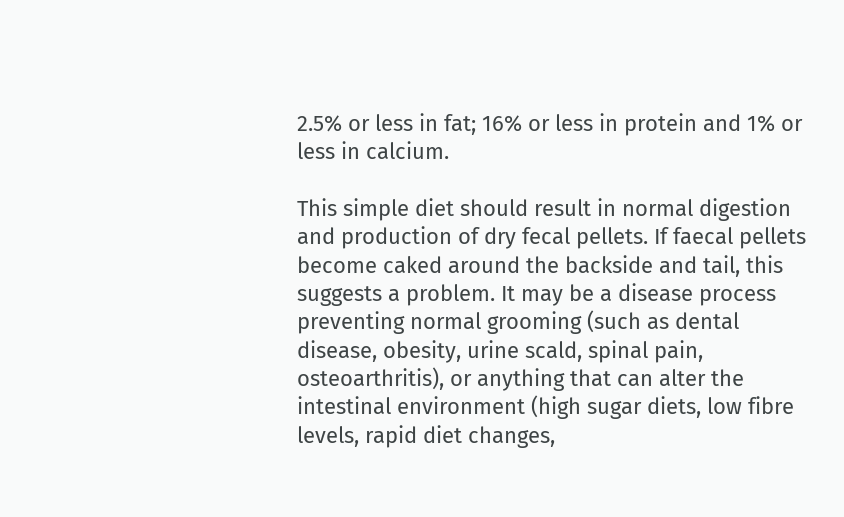2.5% or less in fat; 16% or less in protein and 1% or less in calcium.

This simple diet should result in normal digestion and production of dry fecal pellets. If faecal pellets become caked around the backside and tail, this suggests a problem. It may be a disease process preventing normal grooming (such as dental disease, obesity, urine scald, spinal pain, osteoarthritis), or anything that can alter the intestinal environment (high sugar diets, low fibre levels, rapid diet changes,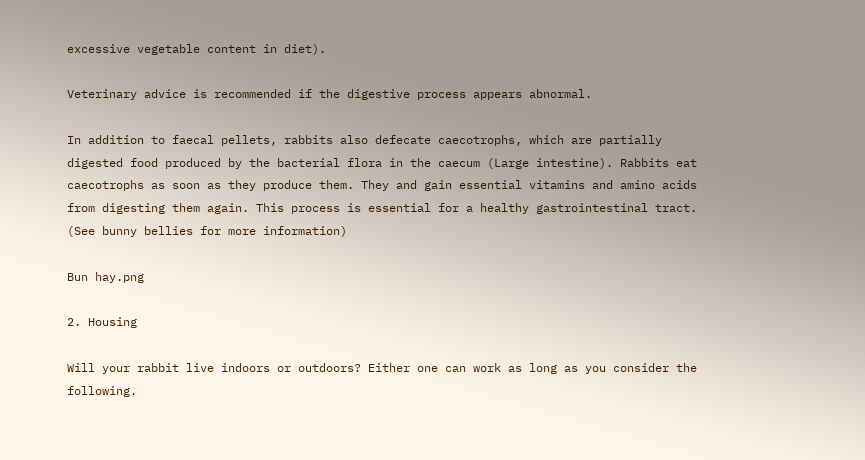excessive vegetable content in diet).

Veterinary advice is recommended if the digestive process appears abnormal.

In addition to faecal pellets, rabbits also defecate caecotrophs, which are partially digested food produced by the bacterial flora in the caecum (Large intestine). Rabbits eat caecotrophs as soon as they produce them. They and gain essential vitamins and amino acids from digesting them again. This process is essential for a healthy gastrointestinal tract. (See bunny bellies for more information)

Bun hay.png

2. Housing

Will your rabbit live indoors or outdoors? Either one can work as long as you consider the following.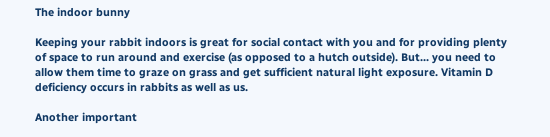The indoor bunny

Keeping your rabbit indoors is great for social contact with you and for providing plenty of space to run around and exercise (as opposed to a hutch outside). But... you need to allow them time to graze on grass and get sufficient natural light exposure. Vitamin D deficiency occurs in rabbits as well as us.

Another important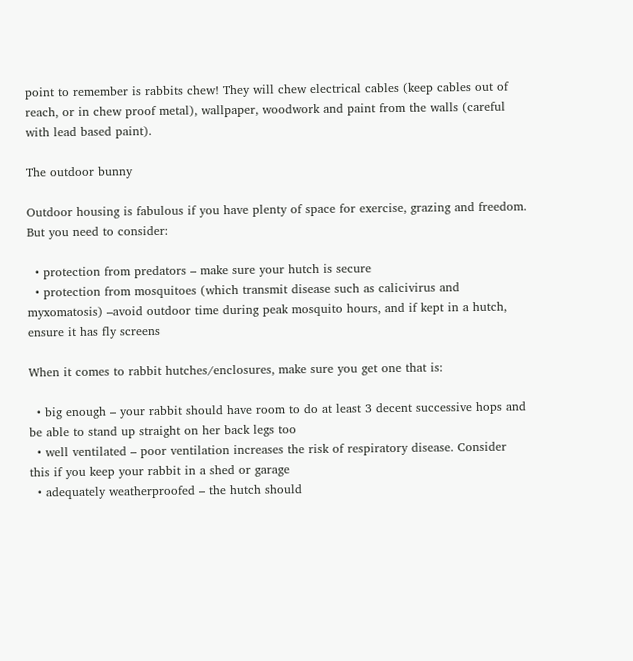point to remember is rabbits chew! They will chew electrical cables (keep cables out of reach, or in chew proof metal), wallpaper, woodwork and paint from the walls (careful with lead based paint).

The outdoor bunny

Outdoor housing is fabulous if you have plenty of space for exercise, grazing and freedom. But you need to consider:

  • protection from predators – make sure your hutch is secure
  • protection from mosquitoes (which transmit disease such as calicivirus and myxomatosis) –avoid outdoor time during peak mosquito hours, and if kept in a hutch, ensure it has fly screens

When it comes to rabbit hutches/enclosures, make sure you get one that is:

  • big enough – your rabbit should have room to do at least 3 decent successive hops and be able to stand up straight on her back legs too
  • well ventilated – poor ventilation increases the risk of respiratory disease. Consider this if you keep your rabbit in a shed or garage
  • adequately weatherproofed – the hutch should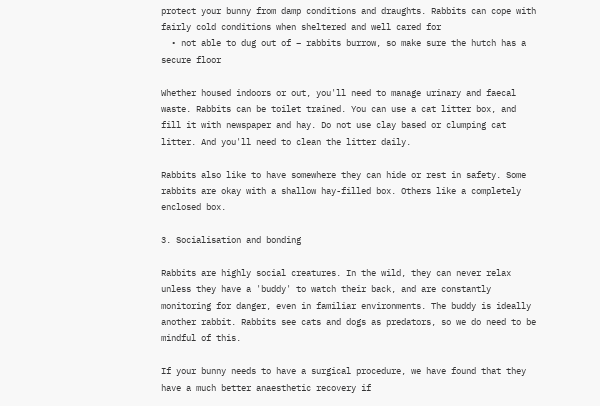protect your bunny from damp conditions and draughts. Rabbits can cope with fairly cold conditions when sheltered and well cared for
  • not able to dug out of – rabbits burrow, so make sure the hutch has a secure floor

Whether housed indoors or out, you'll need to manage urinary and faecal waste. Rabbits can be toilet trained. You can use a cat litter box, and fill it with newspaper and hay. Do not use clay based or clumping cat litter. And you'll need to clean the litter daily.

Rabbits also like to have somewhere they can hide or rest in safety. Some rabbits are okay with a shallow hay-filled box. Others like a completely enclosed box.

3. Socialisation and bonding

Rabbits are highly social creatures. In the wild, they can never relax unless they have a 'buddy' to watch their back, and are constantly monitoring for danger, even in familiar environments. The buddy is ideally another rabbit. Rabbits see cats and dogs as predators, so we do need to be mindful of this.

If your bunny needs to have a surgical procedure, we have found that they have a much better anaesthetic recovery if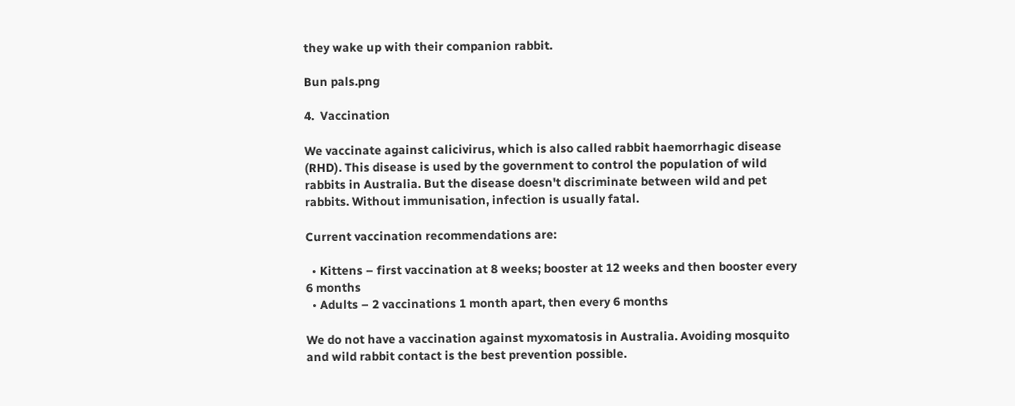they wake up with their companion rabbit.

Bun pals.png

4.  Vaccination

We vaccinate against calicivirus, which is also called rabbit haemorrhagic disease (RHD). This disease is used by the government to control the population of wild rabbits in Australia. But the disease doesn't discriminate between wild and pet rabbits. Without immunisation, infection is usually fatal.

Current vaccination recommendations are:

  • Kittens – first vaccination at 8 weeks; booster at 12 weeks and then booster every 6 months
  • Adults – 2 vaccinations 1 month apart, then every 6 months

We do not have a vaccination against myxomatosis in Australia. Avoiding mosquito and wild rabbit contact is the best prevention possible.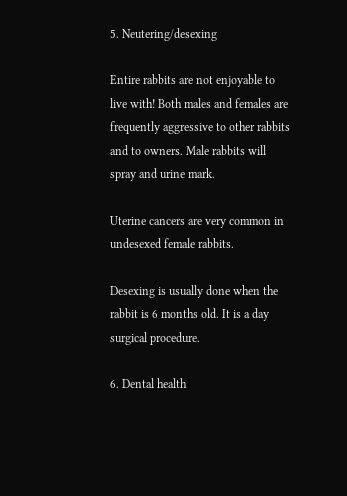5. Neutering/desexing

Entire rabbits are not enjoyable to live with! Both males and females are frequently aggressive to other rabbits and to owners. Male rabbits will spray and urine mark.

Uterine cancers are very common in undesexed female rabbits.

Desexing is usually done when the rabbit is 6 months old. It is a day surgical procedure.

6. Dental health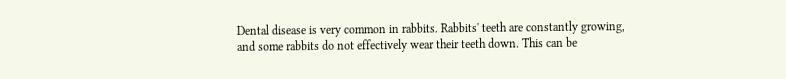Dental disease is very common in rabbits. Rabbits' teeth are constantly growing, and some rabbits do not effectively wear their teeth down. This can be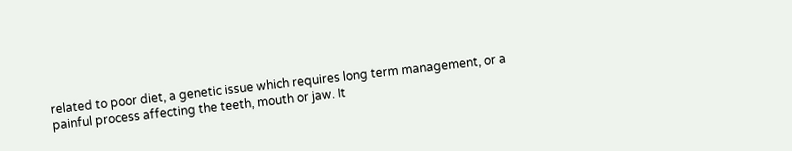related to poor diet, a genetic issue which requires long term management, or a painful process affecting the teeth, mouth or jaw. It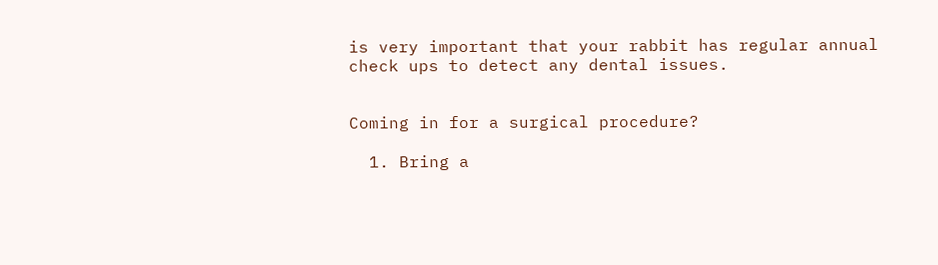is very important that your rabbit has regular annual check ups to detect any dental issues.


Coming in for a surgical procedure?

  1. Bring a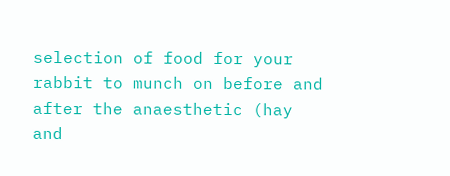selection of food for your rabbit to munch on before and after the anaesthetic (hay and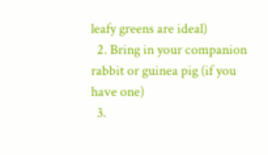leafy greens are ideal)
  2. Bring in your companion rabbit or guinea pig (if you have one)
  3.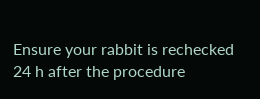Ensure your rabbit is rechecked 24 h after the procedure